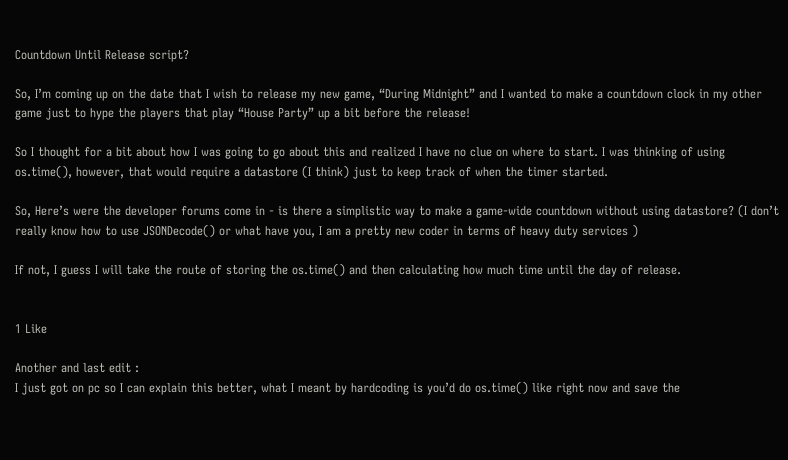Countdown Until Release script?

So, I’m coming up on the date that I wish to release my new game, “During Midnight” and I wanted to make a countdown clock in my other game just to hype the players that play “House Party” up a bit before the release!

So I thought for a bit about how I was going to go about this and realized I have no clue on where to start. I was thinking of using os.time(), however, that would require a datastore (I think) just to keep track of when the timer started.

So, Here’s were the developer forums come in - is there a simplistic way to make a game-wide countdown without using datastore? (I don’t really know how to use JSONDecode() or what have you, I am a pretty new coder in terms of heavy duty services )

If not, I guess I will take the route of storing the os.time() and then calculating how much time until the day of release.


1 Like

Another and last edit :
I just got on pc so I can explain this better, what I meant by hardcoding is you’d do os.time() like right now and save the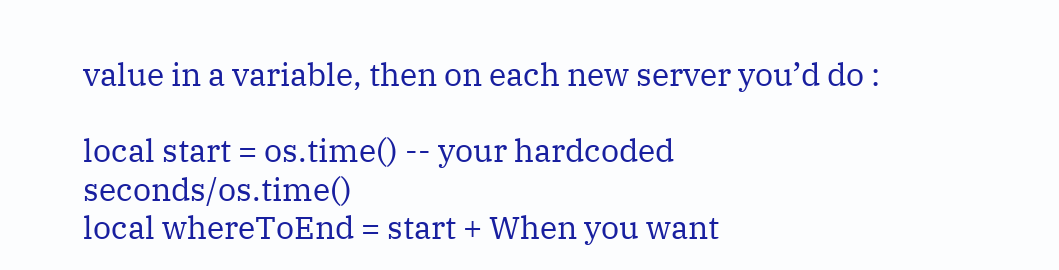value in a variable, then on each new server you’d do :

local start = os.time() -- your hardcoded seconds/os.time()
local whereToEnd = start + When you want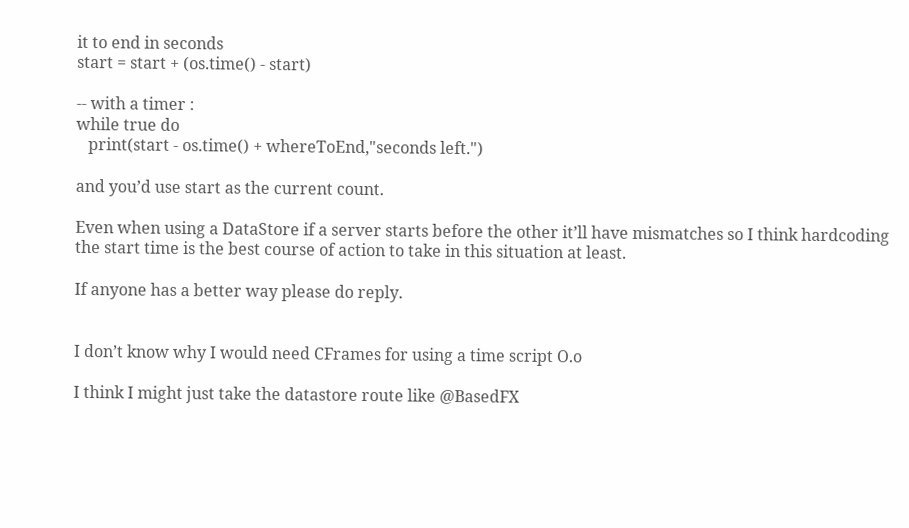it to end in seconds
start = start + (os.time() - start)

-- with a timer :
while true do
   print(start - os.time() + whereToEnd,"seconds left.")

and you’d use start as the current count.

Even when using a DataStore if a server starts before the other it’ll have mismatches so I think hardcoding the start time is the best course of action to take in this situation at least.

If anyone has a better way please do reply.


I don’t know why I would need CFrames for using a time script O.o

I think I might just take the datastore route like @BasedFX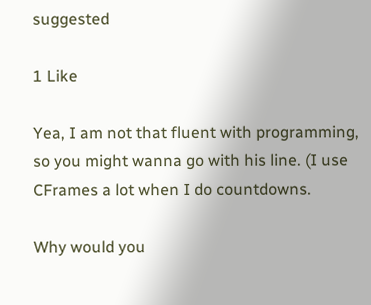suggested

1 Like

Yea, I am not that fluent with programming, so you might wanna go with his line. (I use CFrames a lot when I do countdowns.

Why would you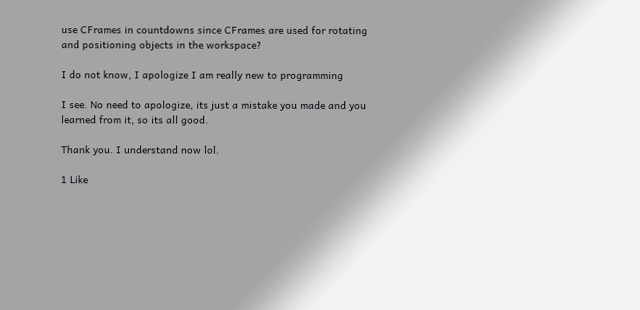use CFrames in countdowns since CFrames are used for rotating and positioning objects in the workspace?

I do not know, I apologize I am really new to programming

I see. No need to apologize, its just a mistake you made and you learned from it, so its all good.

Thank you. I understand now lol.

1 Like